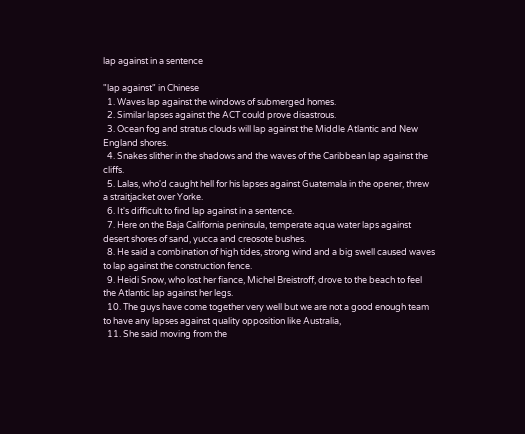lap against in a sentence

"lap against" in Chinese
  1. Waves lap against the windows of submerged homes.
  2. Similar lapses against the ACT could prove disastrous.
  3. Ocean fog and stratus clouds will lap against the Middle Atlantic and New England shores.
  4. Snakes slither in the shadows and the waves of the Caribbean lap against the cliffs.
  5. Lalas, who'd caught hell for his lapses against Guatemala in the opener, threw a straitjacket over Yorke.
  6. It's difficult to find lap against in a sentence.
  7. Here on the Baja California peninsula, temperate aqua water laps against desert shores of sand, yucca and creosote bushes.
  8. He said a combination of high tides, strong wind and a big swell caused waves to lap against the construction fence.
  9. Heidi Snow, who lost her fiance, Michel Breistroff, drove to the beach to feel the Atlantic lap against her legs.
  10. The guys have come together very well but we are not a good enough team to have any lapses against quality opposition like Australia,
  11. She said moving from the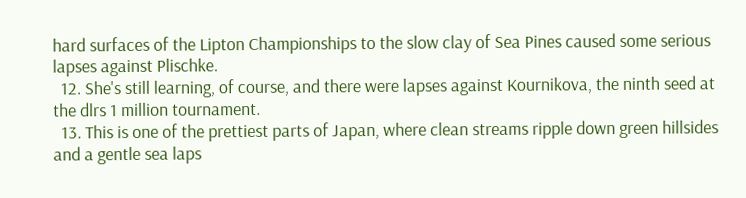hard surfaces of the Lipton Championships to the slow clay of Sea Pines caused some serious lapses against Plischke.
  12. She's still learning, of course, and there were lapses against Kournikova, the ninth seed at the dlrs 1 million tournament.
  13. This is one of the prettiest parts of Japan, where clean streams ripple down green hillsides and a gentle sea laps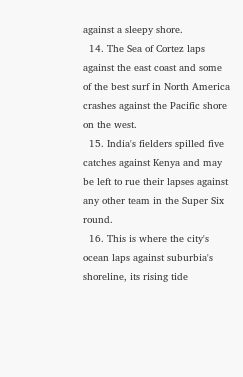against a sleepy shore.
  14. The Sea of Cortez laps against the east coast and some of the best surf in North America crashes against the Pacific shore on the west.
  15. India's fielders spilled five catches against Kenya and may be left to rue their lapses against any other team in the Super Six round.
  16. This is where the city's ocean laps against suburbia's shoreline, its rising tide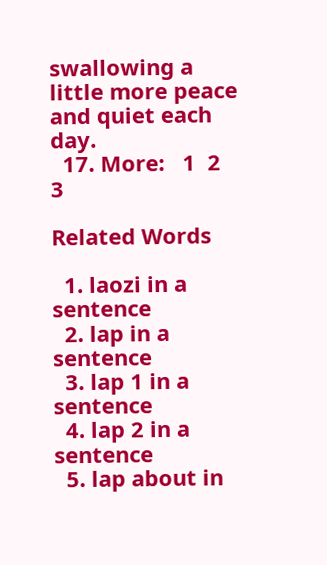swallowing a little more peace and quiet each day.
  17. More:   1  2  3

Related Words

  1. laozi in a sentence
  2. lap in a sentence
  3. lap 1 in a sentence
  4. lap 2 in a sentence
  5. lap about in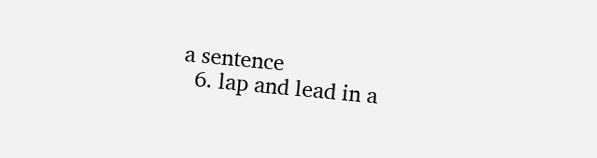a sentence
  6. lap and lead in a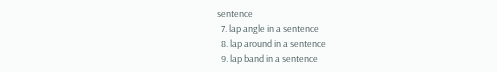sentence
  7. lap angle in a sentence
  8. lap around in a sentence
  9. lap band in a sentence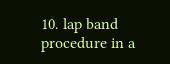10. lap band procedure in a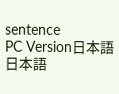sentence
PC Version日本語日本語